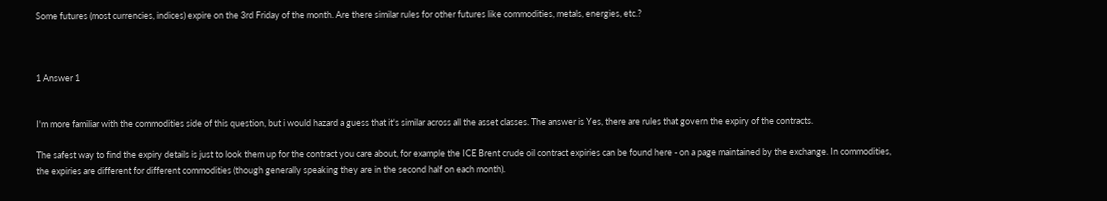Some futures (most currencies, indices) expire on the 3rd Friday of the month. Are there similar rules for other futures like commodities, metals, energies, etc.?



1 Answer 1


I'm more familiar with the commodities side of this question, but i would hazard a guess that it's similar across all the asset classes. The answer is Yes, there are rules that govern the expiry of the contracts.

The safest way to find the expiry details is just to look them up for the contract you care about, for example the ICE Brent crude oil contract expiries can be found here - on a page maintained by the exchange. In commodities, the expiries are different for different commodities (though generally speaking they are in the second half on each month).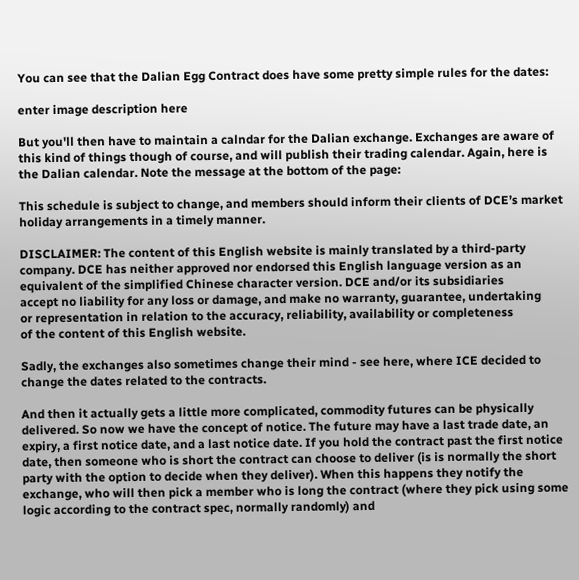You can see that the Dalian Egg Contract does have some pretty simple rules for the dates:

enter image description here

But you'll then have to maintain a calndar for the Dalian exchange. Exchanges are aware of this kind of things though of course, and will publish their trading calendar. Again, here is the Dalian calendar. Note the message at the bottom of the page:

This schedule is subject to change, and members should inform their clients of DCE’s market
holiday arrangements in a timely manner.

DISCLAIMER: The content of this English website is mainly translated by a third-party
company. DCE has neither approved nor endorsed this English language version as an
equivalent of the simplified Chinese character version. DCE and/or its subsidiaries
accept no liability for any loss or damage, and make no warranty, guarantee, undertaking
or representation in relation to the accuracy, reliability, availability or completeness
of the content of this English website.

Sadly, the exchanges also sometimes change their mind - see here, where ICE decided to change the dates related to the contracts.

And then it actually gets a little more complicated, commodity futures can be physically delivered. So now we have the concept of notice. The future may have a last trade date, an expiry, a first notice date, and a last notice date. If you hold the contract past the first notice date, then someone who is short the contract can choose to deliver (is is normally the short party with the option to decide when they deliver). When this happens they notify the exchange, who will then pick a member who is long the contract (where they pick using some logic according to the contract spec, normally randomly) and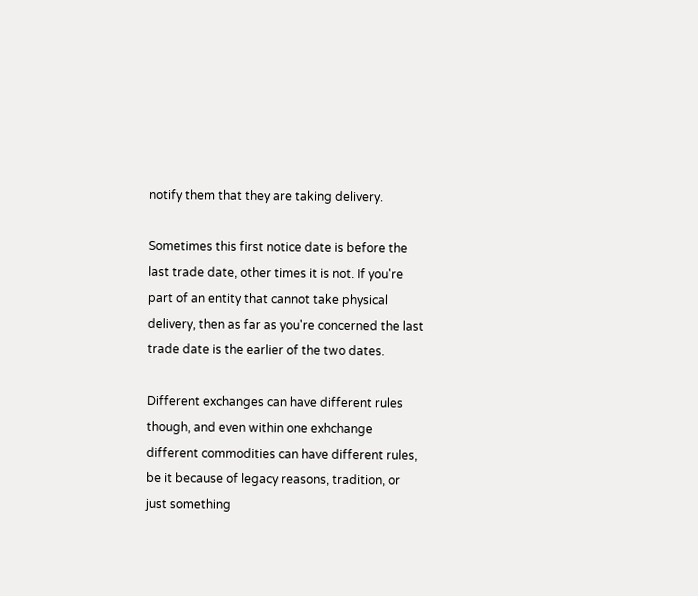notify them that they are taking delivery.

Sometimes this first notice date is before the last trade date, other times it is not. If you're part of an entity that cannot take physical delivery, then as far as you're concerned the last trade date is the earlier of the two dates.

Different exchanges can have different rules though, and even within one exhchange different commodities can have different rules, be it because of legacy reasons, tradition, or just something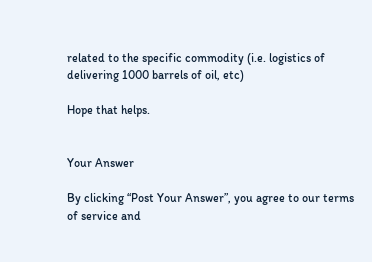related to the specific commodity (i.e. logistics of delivering 1000 barrels of oil, etc)

Hope that helps.


Your Answer

By clicking “Post Your Answer”, you agree to our terms of service and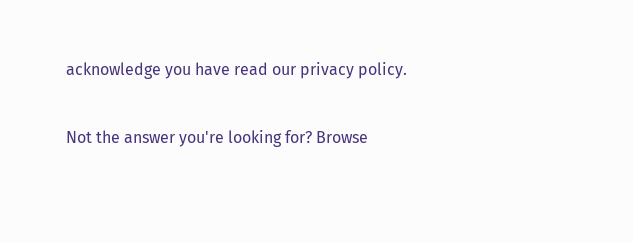acknowledge you have read our privacy policy.

Not the answer you're looking for? Browse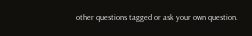other questions tagged or ask your own question.